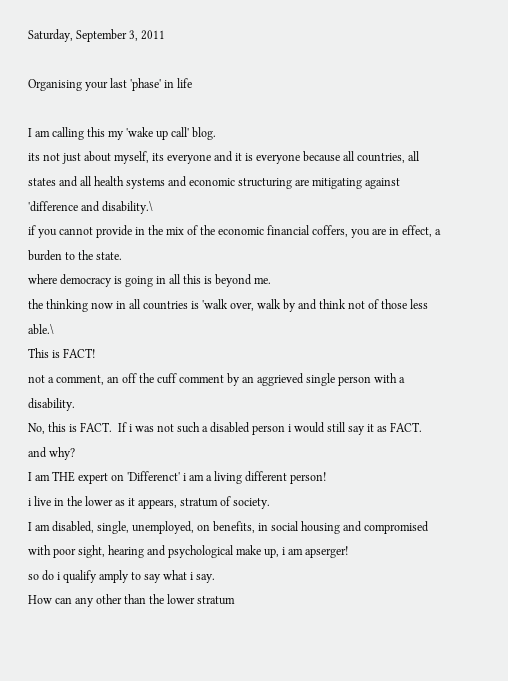Saturday, September 3, 2011

Organising your last 'phase' in life

I am calling this my 'wake up call' blog.
its not just about myself, its everyone and it is everyone because all countries, all states and all health systems and economic structuring are mitigating against 'difference and disability.\
if you cannot provide in the mix of the economic financial coffers, you are in effect, a burden to the state.
where democracy is going in all this is beyond me.
the thinking now in all countries is 'walk over, walk by and think not of those less able.\
This is FACT!
not a comment, an off the cuff comment by an aggrieved single person with a disability.
No, this is FACT.  If i was not such a disabled person i would still say it as FACT.
and why?
I am THE expert on 'Differenct' i am a living different person!
i live in the lower as it appears, stratum of society.
I am disabled, single, unemployed, on benefits, in social housing and compromised with poor sight, hearing and psychological make up, i am apserger!
so do i qualify amply to say what i say.
How can any other than the lower stratum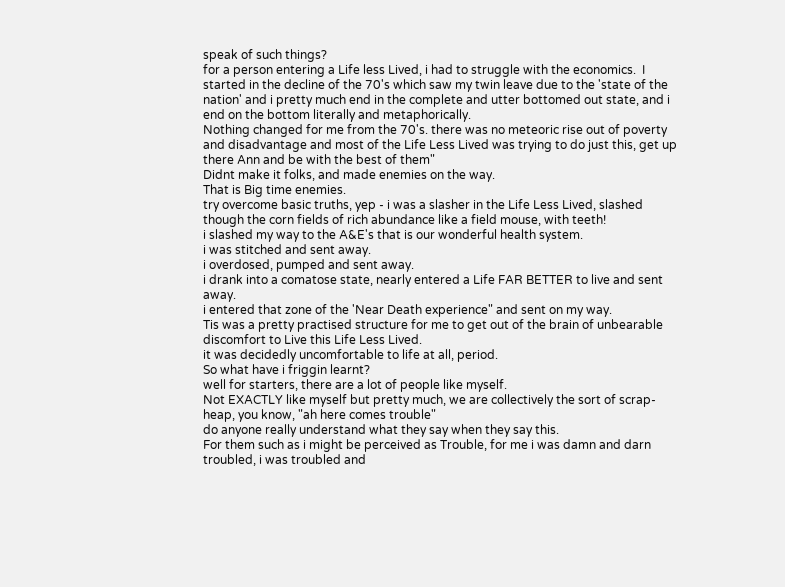speak of such things?
for a person entering a Life less Lived, i had to struggle with the economics.  I started in the decline of the 70's which saw my twin leave due to the 'state of the nation' and i pretty much end in the complete and utter bottomed out state, and i end on the bottom literally and metaphorically.
Nothing changed for me from the 70's. there was no meteoric rise out of poverty and disadvantage and most of the Life Less Lived was trying to do just this, get up there Ann and be with the best of them"
Didnt make it folks, and made enemies on the way.
That is Big time enemies.
try overcome basic truths, yep - i was a slasher in the Life Less Lived, slashed though the corn fields of rich abundance like a field mouse, with teeth!
i slashed my way to the A&E's that is our wonderful health system.
i was stitched and sent away.
i overdosed, pumped and sent away.
i drank into a comatose state, nearly entered a Life FAR BETTER to live and sent away.
i entered that zone of the 'Near Death experience" and sent on my way.
Tis was a pretty practised structure for me to get out of the brain of unbearable discomfort to Live this Life Less Lived.
it was decidedly uncomfortable to life at all, period.
So what have i friggin learnt?
well for starters, there are a lot of people like myself.
Not EXACTLY like myself but pretty much, we are collectively the sort of scrap-heap, you know, "ah here comes trouble"
do anyone really understand what they say when they say this.
For them such as i might be perceived as Trouble, for me i was damn and darn troubled, i was troubled and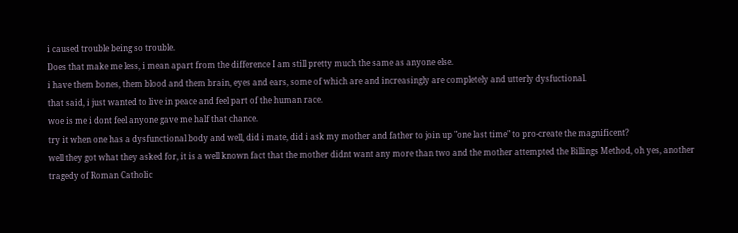i caused trouble being so trouble.
Does that make me less, i mean apart from the difference I am still pretty much the same as anyone else.
i have them bones, them blood and them brain, eyes and ears, some of which are and increasingly are completely and utterly dysfuctional.
that said, i just wanted to live in peace and feel part of the human race.
woe is me i dont feel anyone gave me half that chance.
try it when one has a dysfunctional body and well, did i mate, did i ask my mother and father to join up "one last time" to pro-create the magnificent?
well they got what they asked for, it is a well known fact that the mother didnt want any more than two and the mother attempted the Billings Method, oh yes, another tragedy of Roman Catholic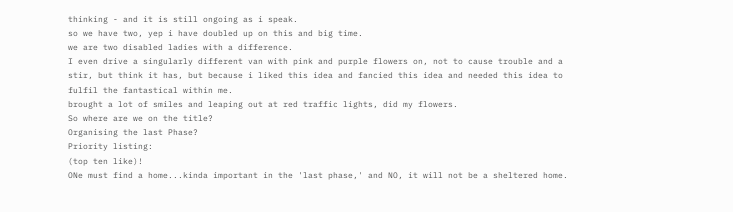thinking - and it is still ongoing as i speak.
so we have two, yep i have doubled up on this and big time.
we are two disabled ladies with a difference.
I even drive a singularly different van with pink and purple flowers on, not to cause trouble and a stir, but think it has, but because i liked this idea and fancied this idea and needed this idea to fulfil the fantastical within me.
brought a lot of smiles and leaping out at red traffic lights, did my flowers.
So where are we on the title?
Organising the last Phase?
Priority listing:
(top ten like)!
ONe must find a home...kinda important in the 'last phase,' and NO, it will not be a sheltered home.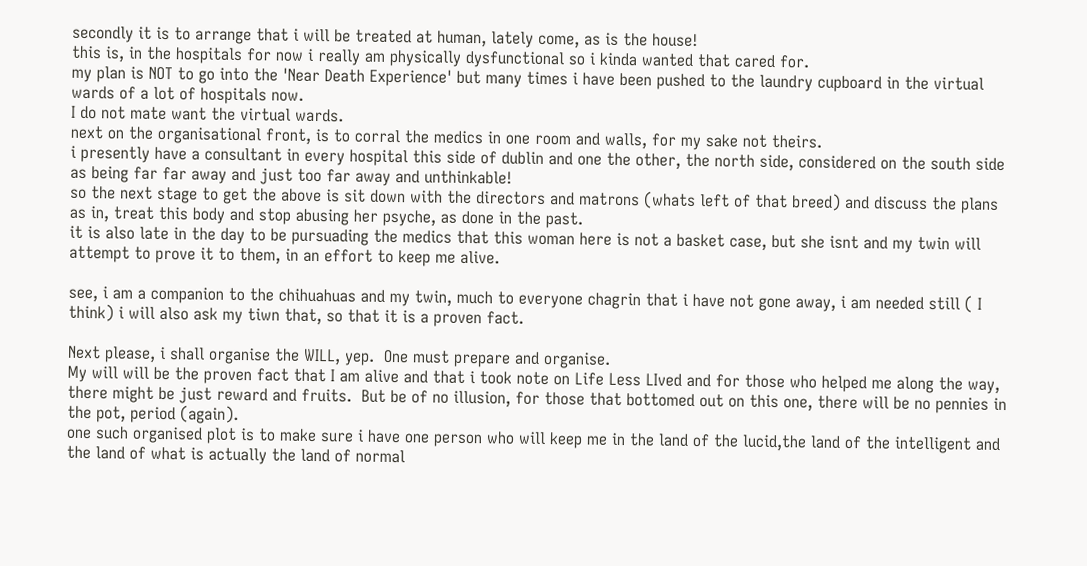secondly it is to arrange that i will be treated at human, lately come, as is the house!
this is, in the hospitals for now i really am physically dysfunctional so i kinda wanted that cared for.
my plan is NOT to go into the 'Near Death Experience' but many times i have been pushed to the laundry cupboard in the virtual wards of a lot of hospitals now.
I do not mate want the virtual wards.
next on the organisational front, is to corral the medics in one room and walls, for my sake not theirs.
i presently have a consultant in every hospital this side of dublin and one the other, the north side, considered on the south side as being far far away and just too far away and unthinkable!
so the next stage to get the above is sit down with the directors and matrons (whats left of that breed) and discuss the plans as in, treat this body and stop abusing her psyche, as done in the past.
it is also late in the day to be pursuading the medics that this woman here is not a basket case, but she isnt and my twin will attempt to prove it to them, in an effort to keep me alive.

see, i am a companion to the chihuahuas and my twin, much to everyone chagrin that i have not gone away, i am needed still ( I think) i will also ask my tiwn that, so that it is a proven fact.

Next please, i shall organise the WILL, yep.  One must prepare and organise.
My will will be the proven fact that I am alive and that i took note on Life Less LIved and for those who helped me along the way, there might be just reward and fruits.  But be of no illusion, for those that bottomed out on this one, there will be no pennies in the pot, period (again).
one such organised plot is to make sure i have one person who will keep me in the land of the lucid,the land of the intelligent and the land of what is actually the land of normal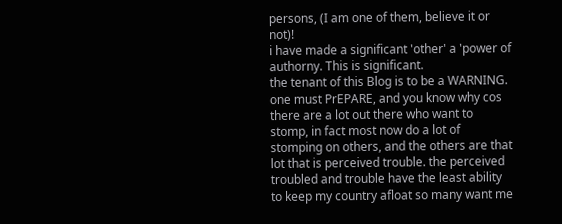persons, (I am one of them, believe it or not)!
i have made a significant 'other' a 'power of authorny. This is significant.
the tenant of this Blog is to be a WARNING.  one must PrEPARE, and you know why cos there are a lot out there who want to stomp, in fact most now do a lot of stomping on others, and the others are that lot that is perceived trouble. the perceived troubled and trouble have the least ability to keep my country afloat so many want me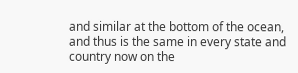and similar at the bottom of the ocean, and thus is the same in every state and country now on the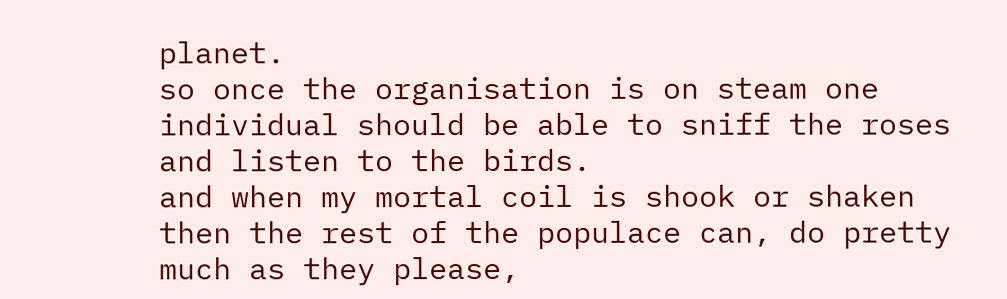planet.
so once the organisation is on steam one individual should be able to sniff the roses and listen to the birds.
and when my mortal coil is shook or shaken then the rest of the populace can, do pretty much as they please,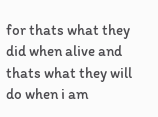for thats what they did when alive and thats what they will do when i am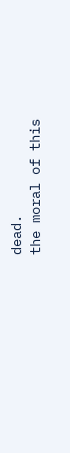dead.
the moral of this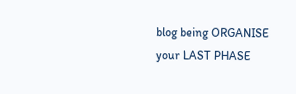blog being ORGANISE your LAST PHASE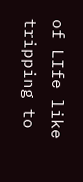of LIfe like tripping to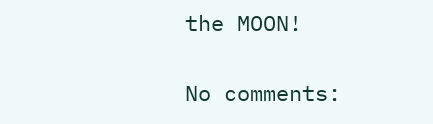the MOON!

No comments: